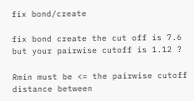fix bond/create

fix bond create the cut off is 7.6 but your pairwise cutoff is 1.12 ?

Rmin must be <= the pairwise cutoff distance between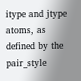itype and jtype atoms, as defined by the pair_style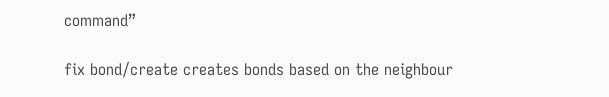command”

fix bond/create creates bonds based on the neighbour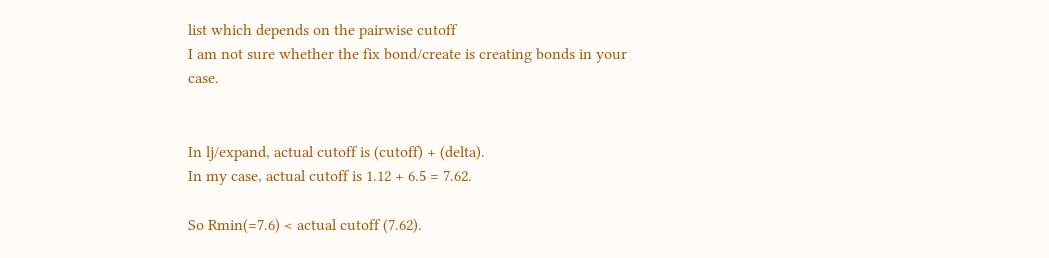list which depends on the pairwise cutoff
I am not sure whether the fix bond/create is creating bonds in your case.


In lj/expand, actual cutoff is (cutoff) + (delta).
In my case, actual cutoff is 1.12 + 6.5 = 7.62.

So Rmin(=7.6) < actual cutoff (7.62).